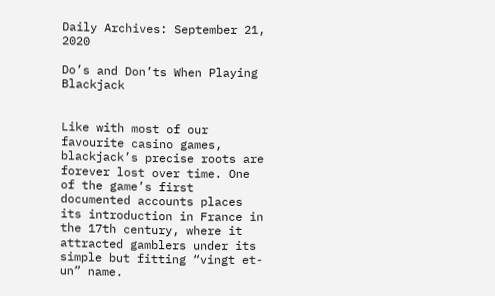Daily Archives: September 21, 2020

Do’s and Don’ts When Playing Blackjack


Like with most of our favourite casino games, blackjack’s precise roots are forever lost over time. One of the game’s first documented accounts places its introduction in France in the 17th century, where it attracted gamblers under its simple but fitting “vingt et-un” name.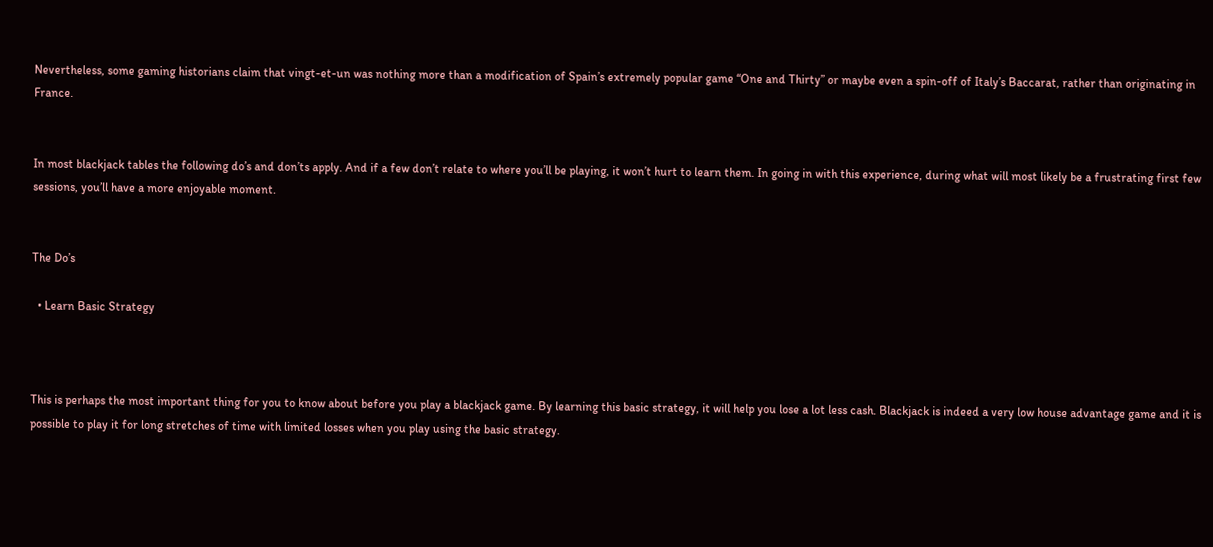Nevertheless, some gaming historians claim that vingt-et-un was nothing more than a modification of Spain’s extremely popular game “One and Thirty” or maybe even a spin-off of Italy’s Baccarat, rather than originating in France.


In most blackjack tables the following do’s and don’ts apply. And if a few don’t relate to where you’ll be playing, it won’t hurt to learn them. In going in with this experience, during what will most likely be a frustrating first few sessions, you’ll have a more enjoyable moment.


The Do’s

  • Learn Basic Strategy



This is perhaps the most important thing for you to know about before you play a blackjack game. By learning this basic strategy, it will help you lose a lot less cash. Blackjack is indeed a very low house advantage game and it is possible to play it for long stretches of time with limited losses when you play using the basic strategy.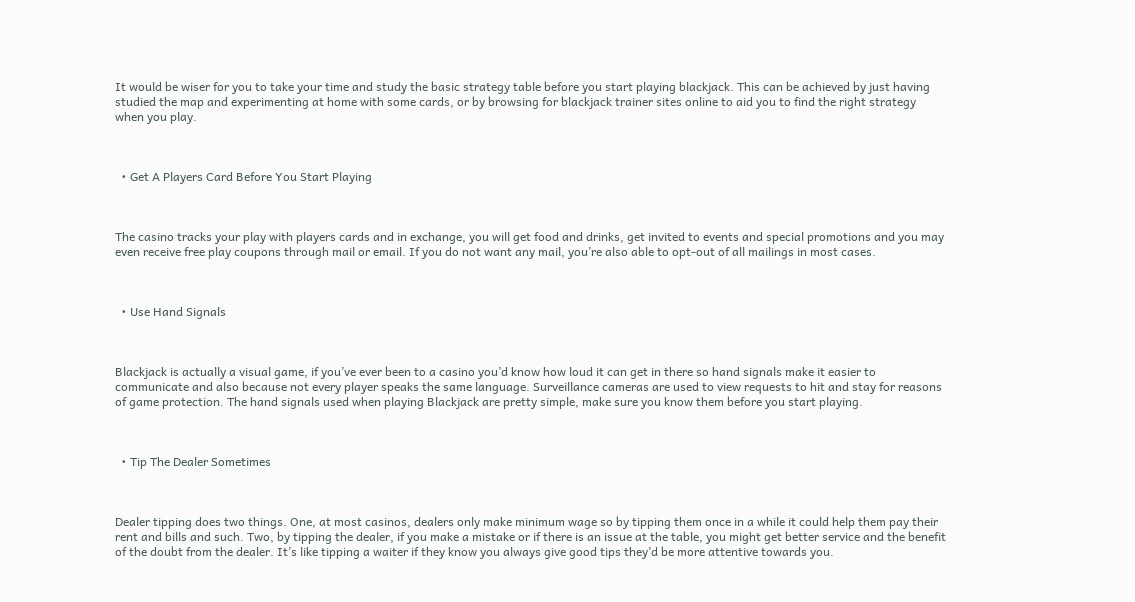It would be wiser for you to take your time and study the basic strategy table before you start playing blackjack. This can be achieved by just having studied the map and experimenting at home with some cards, or by browsing for blackjack trainer sites online to aid you to find the right strategy when you play.



  • Get A Players Card Before You Start Playing



The casino tracks your play with players cards and in exchange, you will get food and drinks, get invited to events and special promotions and you may even receive free play coupons through mail or email. If you do not want any mail, you’re also able to opt-out of all mailings in most cases.



  • Use Hand Signals



Blackjack is actually a visual game, if you’ve ever been to a casino you’d know how loud it can get in there so hand signals make it easier to communicate and also because not every player speaks the same language. Surveillance cameras are used to view requests to hit and stay for reasons of game protection. The hand signals used when playing Blackjack are pretty simple, make sure you know them before you start playing.



  • Tip The Dealer Sometimes



Dealer tipping does two things. One, at most casinos, dealers only make minimum wage so by tipping them once in a while it could help them pay their rent and bills and such. Two, by tipping the dealer, if you make a mistake or if there is an issue at the table, you might get better service and the benefit of the doubt from the dealer. It’s like tipping a waiter if they know you always give good tips they’d be more attentive towards you.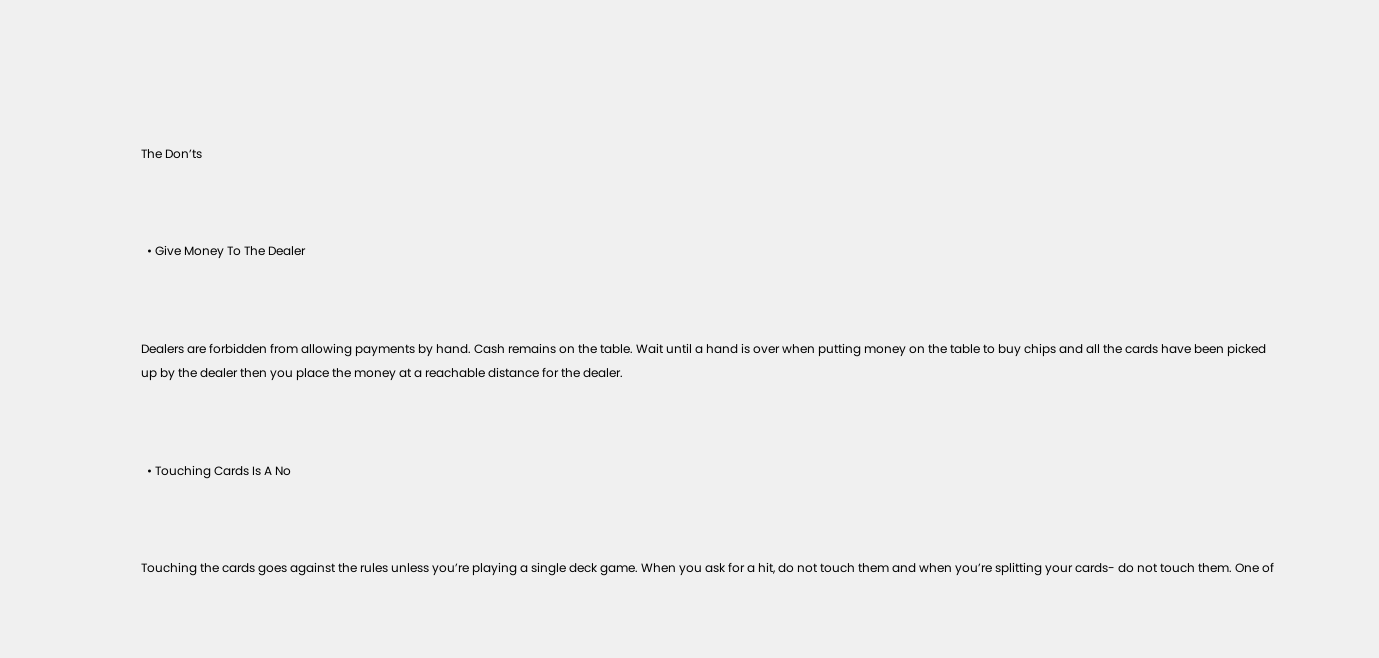The Don’ts



  • Give Money To The Dealer



Dealers are forbidden from allowing payments by hand. Cash remains on the table. Wait until a hand is over when putting money on the table to buy chips and all the cards have been picked up by the dealer then you place the money at a reachable distance for the dealer.



  • Touching Cards Is A No



Touching the cards goes against the rules unless you’re playing a single deck game. When you ask for a hit, do not touch them and when you’re splitting your cards- do not touch them. One of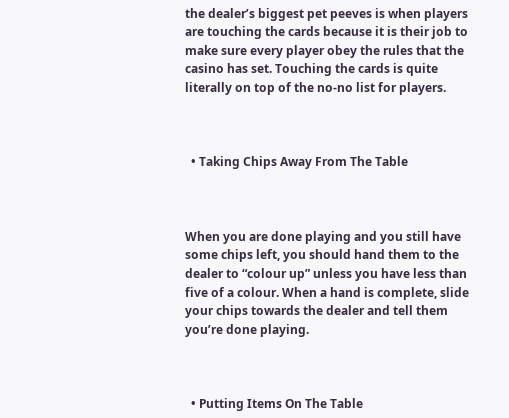the dealer’s biggest pet peeves is when players are touching the cards because it is their job to make sure every player obey the rules that the casino has set. Touching the cards is quite literally on top of the no-no list for players.



  • Taking Chips Away From The Table



When you are done playing and you still have some chips left, you should hand them to the dealer to “colour up” unless you have less than five of a colour. When a hand is complete, slide your chips towards the dealer and tell them you’re done playing.



  • Putting Items On The Table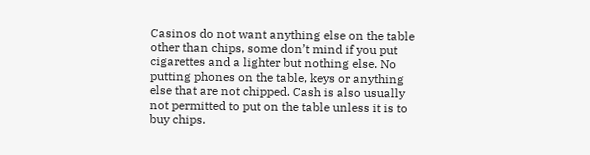Casinos do not want anything else on the table other than chips, some don’t mind if you put cigarettes and a lighter but nothing else. No putting phones on the table, keys or anything else that are not chipped. Cash is also usually not permitted to put on the table unless it is to buy chips.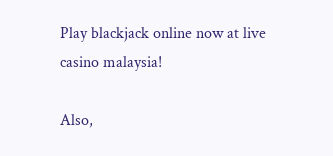Play blackjack online now at live casino malaysia!

Also,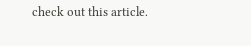check out this article.